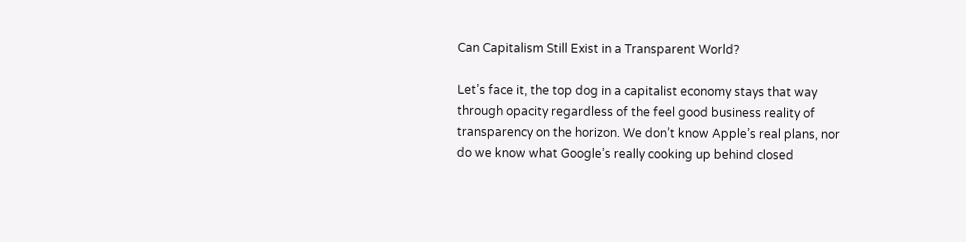Can Capitalism Still Exist in a Transparent World?

Let’s face it, the top dog in a capitalist economy stays that way through opacity regardless of the feel good business reality of transparency on the horizon. We don’t know Apple’s real plans, nor do we know what Google’s really cooking up behind closed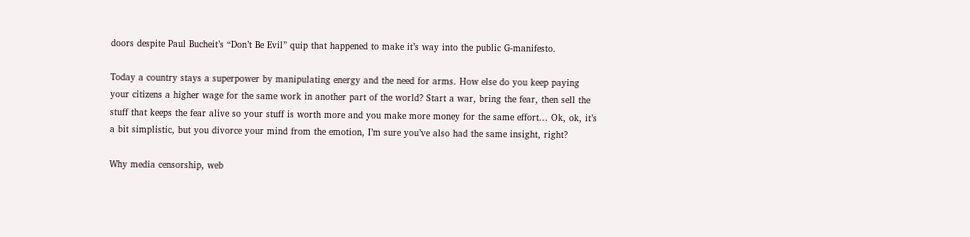doors despite Paul Bucheit’s “Don’t Be Evil” quip that happened to make it’s way into the public G-manifesto.

Today a country stays a superpower by manipulating energy and the need for arms. How else do you keep paying your citizens a higher wage for the same work in another part of the world? Start a war, bring the fear, then sell the stuff that keeps the fear alive so your stuff is worth more and you make more money for the same effort... Ok, ok, it’s a bit simplistic, but you divorce your mind from the emotion, I’m sure you’ve also had the same insight, right?

Why media censorship, web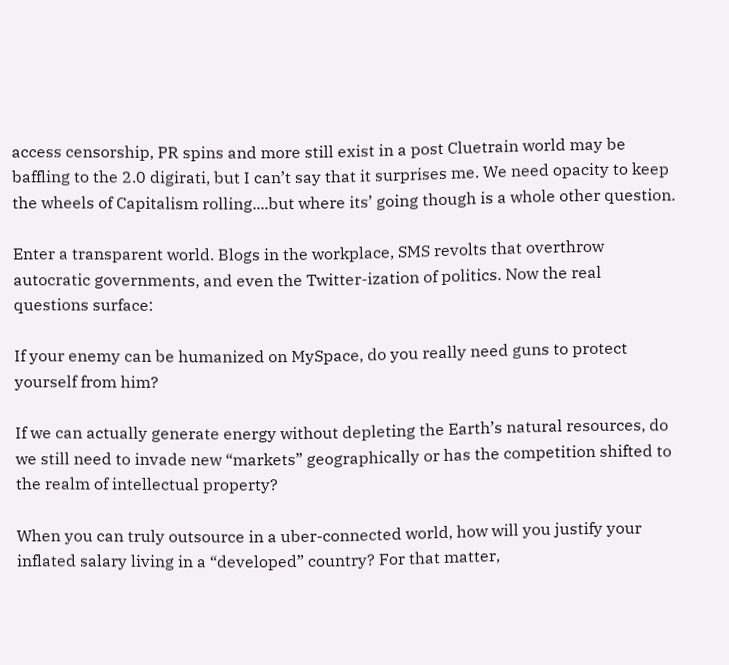access censorship, PR spins and more still exist in a post Cluetrain world may be baffling to the 2.0 digirati, but I can’t say that it surprises me. We need opacity to keep the wheels of Capitalism rolling....but where its’ going though is a whole other question.

Enter a transparent world. Blogs in the workplace, SMS revolts that overthrow autocratic governments, and even the Twitter-ization of politics. Now the real questions surface:

If your enemy can be humanized on MySpace, do you really need guns to protect yourself from him?

If we can actually generate energy without depleting the Earth’s natural resources, do we still need to invade new “markets” geographically or has the competition shifted to the realm of intellectual property?

When you can truly outsource in a uber-connected world, how will you justify your inflated salary living in a “developed” country? For that matter,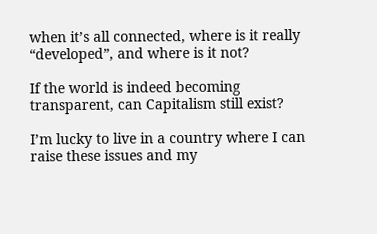when it’s all connected, where is it really “developed”, and where is it not?

If the world is indeed becoming transparent, can Capitalism still exist?

I’m lucky to live in a country where I can raise these issues and my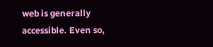web is generally accessible. Even so,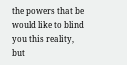the powers that be would like to blind you this reality, but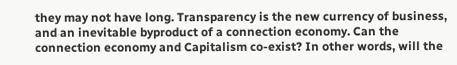they may not have long. Transparency is the new currency of business, and an inevitable byproduct of a connection economy. Can the connection economy and Capitalism co-exist? In other words, will the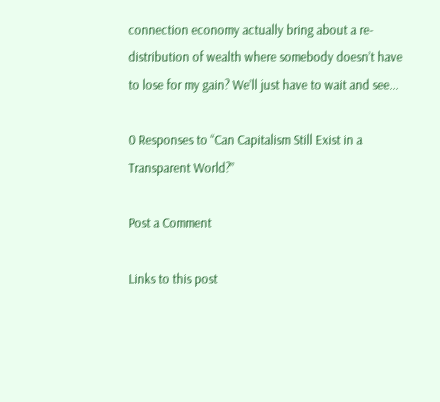connection economy actually bring about a re-distribution of wealth where somebody doesn’t have to lose for my gain? We’ll just have to wait and see...

0 Responses to “Can Capitalism Still Exist in a Transparent World?”

Post a Comment

Links to this post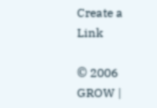Create a Link

© 2006 GROW |